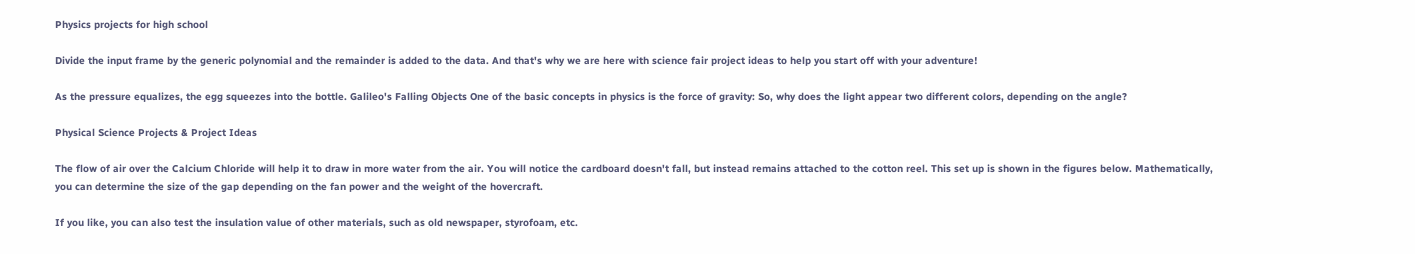Physics projects for high school

Divide the input frame by the generic polynomial and the remainder is added to the data. And that's why we are here with science fair project ideas to help you start off with your adventure!

As the pressure equalizes, the egg squeezes into the bottle. Galileo's Falling Objects One of the basic concepts in physics is the force of gravity: So, why does the light appear two different colors, depending on the angle?

Physical Science Projects & Project Ideas

The flow of air over the Calcium Chloride will help it to draw in more water from the air. You will notice the cardboard doesn't fall, but instead remains attached to the cotton reel. This set up is shown in the figures below. Mathematically, you can determine the size of the gap depending on the fan power and the weight of the hovercraft.

If you like, you can also test the insulation value of other materials, such as old newspaper, styrofoam, etc.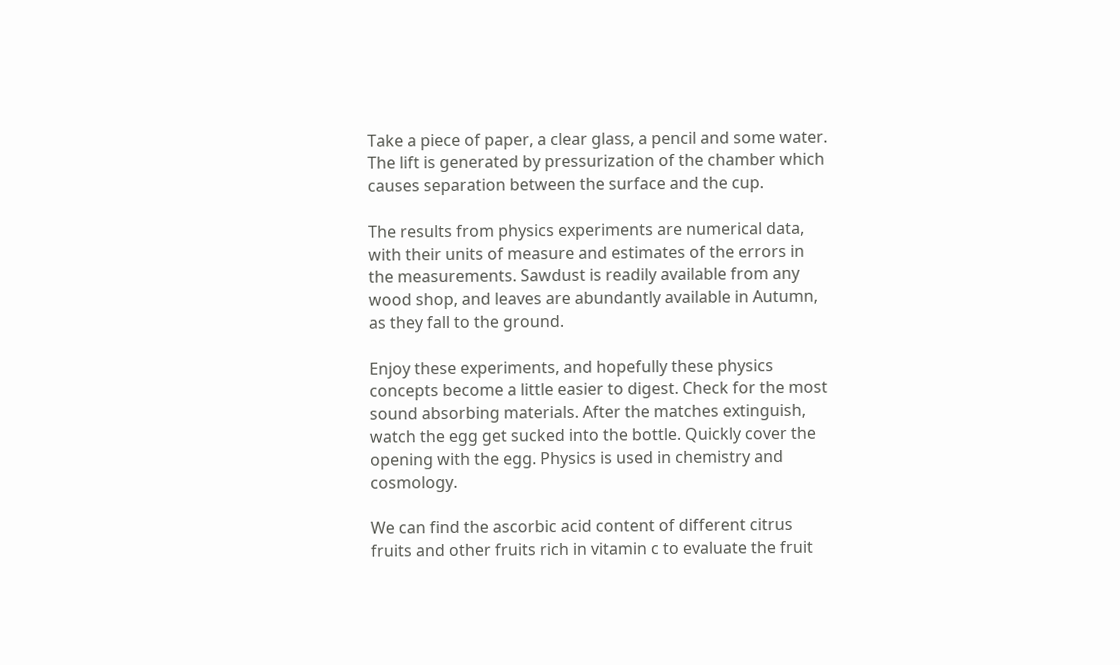Take a piece of paper, a clear glass, a pencil and some water. The lift is generated by pressurization of the chamber which causes separation between the surface and the cup.

The results from physics experiments are numerical data, with their units of measure and estimates of the errors in the measurements. Sawdust is readily available from any wood shop, and leaves are abundantly available in Autumn, as they fall to the ground.

Enjoy these experiments, and hopefully these physics concepts become a little easier to digest. Check for the most sound absorbing materials. After the matches extinguish, watch the egg get sucked into the bottle. Quickly cover the opening with the egg. Physics is used in chemistry and cosmology.

We can find the ascorbic acid content of different citrus fruits and other fruits rich in vitamin c to evaluate the fruit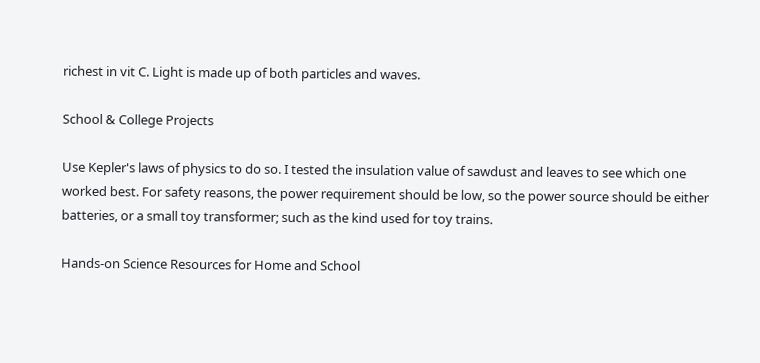richest in vit C. Light is made up of both particles and waves.

School & College Projects

Use Kepler's laws of physics to do so. I tested the insulation value of sawdust and leaves to see which one worked best. For safety reasons, the power requirement should be low, so the power source should be either batteries, or a small toy transformer; such as the kind used for toy trains.

Hands-on Science Resources for Home and School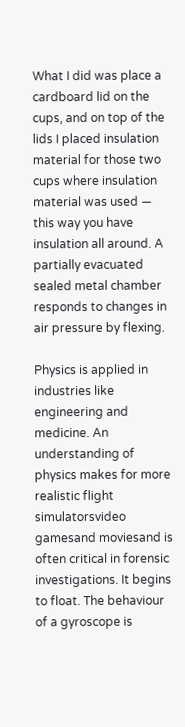What I did was place a cardboard lid on the cups, and on top of the lids I placed insulation material for those two cups where insulation material was used — this way you have insulation all around. A partially evacuated sealed metal chamber responds to changes in air pressure by flexing.

Physics is applied in industries like engineering and medicine. An understanding of physics makes for more realistic flight simulatorsvideo gamesand moviesand is often critical in forensic investigations. It begins to float. The behaviour of a gyroscope is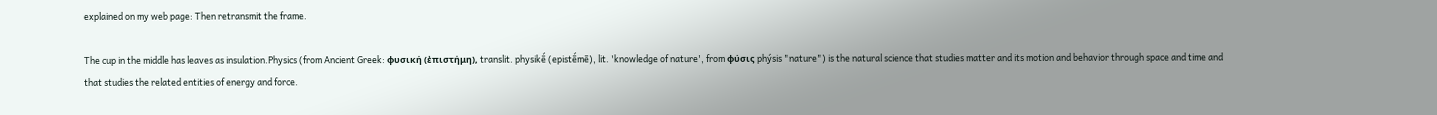explained on my web page: Then retransmit the frame.

The cup in the middle has leaves as insulation.Physics (from Ancient Greek: φυσική (ἐπιστήμη), translit. physikḗ (epistḗmē), lit. 'knowledge of nature', from φύσις phýsis "nature") is the natural science that studies matter and its motion and behavior through space and time and that studies the related entities of energy and force.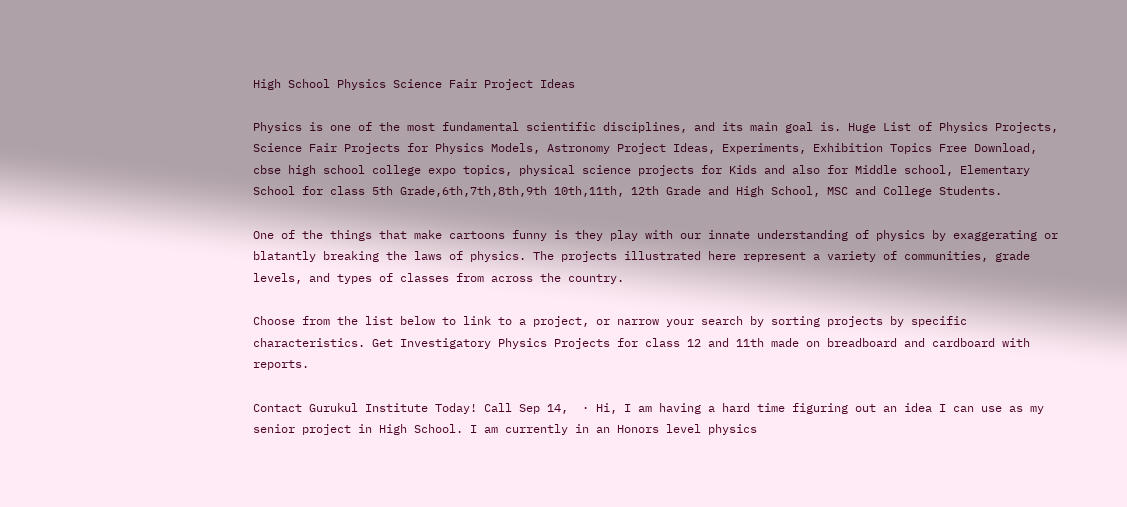High School Physics Science Fair Project Ideas

Physics is one of the most fundamental scientific disciplines, and its main goal is. Huge List of Physics Projects, Science Fair Projects for Physics Models, Astronomy Project Ideas, Experiments, Exhibition Topics Free Download, cbse high school college expo topics, physical science projects for Kids and also for Middle school, Elementary School for class 5th Grade,6th,7th,8th,9th 10th,11th, 12th Grade and High School, MSC and College Students.

One of the things that make cartoons funny is they play with our innate understanding of physics by exaggerating or blatantly breaking the laws of physics. The projects illustrated here represent a variety of communities, grade levels, and types of classes from across the country.

Choose from the list below to link to a project, or narrow your search by sorting projects by specific characteristics. Get Investigatory Physics Projects for class 12 and 11th made on breadboard and cardboard with reports.

Contact Gurukul Institute Today! Call Sep 14,  · Hi, I am having a hard time figuring out an idea I can use as my senior project in High School. I am currently in an Honors level physics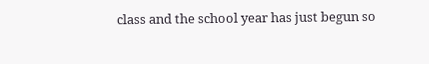class and the school year has just begun so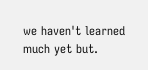we haven't learned much yet but.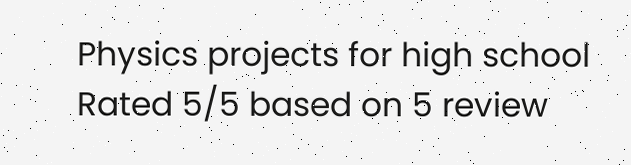Physics projects for high school
Rated 5/5 based on 5 review